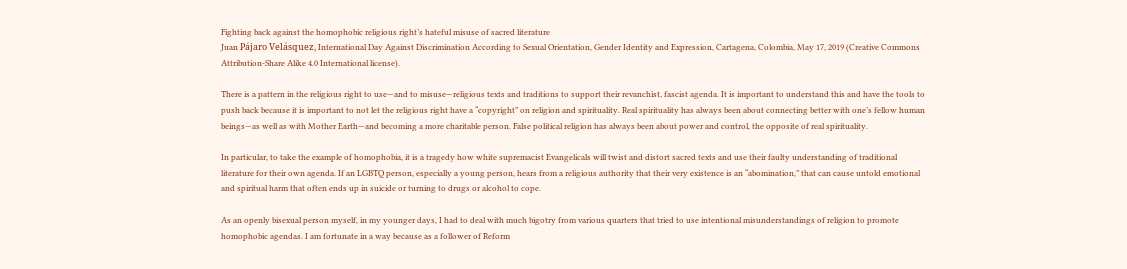Fighting back against the homophobic religious right’s hateful misuse of sacred literature
Juan Pájaro Velásquez, International Day Against Discrimination According to Sexual Orientation, Gender Identity and Expression, Cartagena, Colombia, May 17, 2019 (Creative Commons Attribution-Share Alike 4.0 International license).

There is a pattern in the religious right to use—and to misuse—religious texts and traditions to support their revanchist, fascist agenda. It is important to understand this and have the tools to push back because it is important to not let the religious right have a “copyright” on religion and spirituality. Real spirituality has always been about connecting better with one’s fellow human beings—as well as with Mother Earth—and becoming a more charitable person. False political religion has always been about power and control, the opposite of real spirituality.

In particular, to take the example of homophobia, it is a tragedy how white supremacist Evangelicals will twist and distort sacred texts and use their faulty understanding of traditional literature for their own agenda. If an LGBTQ person, especially a young person, hears from a religious authority that their very existence is an “abomination,” that can cause untold emotional and spiritual harm that often ends up in suicide or turning to drugs or alcohol to cope.

As an openly bisexual person myself, in my younger days, I had to deal with much bigotry from various quarters that tried to use intentional misunderstandings of religion to promote homophobic agendas. I am fortunate in a way because as a follower of Reform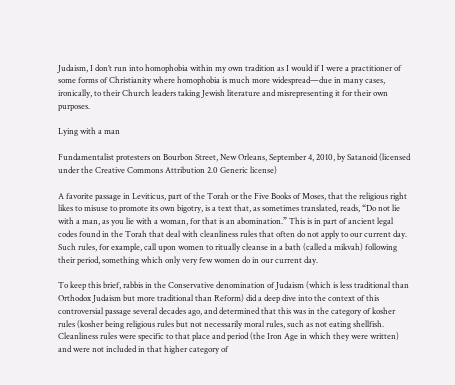Judaism, I don’t run into homophobia within my own tradition as I would if I were a practitioner of some forms of Christianity where homophobia is much more widespread—due in many cases, ironically, to their Church leaders taking Jewish literature and misrepresenting it for their own purposes.

Lying with a man

Fundamentalist protesters on Bourbon Street, New Orleans, September 4, 2010, by Satanoid (licensed under the Creative Commons Attribution 2.0 Generic license)

A favorite passage in Leviticus, part of the Torah or the Five Books of Moses, that the religious right likes to misuse to promote its own bigotry, is a text that, as sometimes translated, reads, “Do not lie with a man, as you lie with a woman, for that is an abomination.” This is in part of ancient legal codes found in the Torah that deal with cleanliness rules that often do not apply to our current day. Such rules, for example, call upon women to ritually cleanse in a bath (called a mikvah) following their period, something which only very few women do in our current day.

To keep this brief, rabbis in the Conservative denomination of Judaism (which is less traditional than Orthodox Judaism but more traditional than Reform) did a deep dive into the context of this controversial passage several decades ago, and determined that this was in the category of kosher rules (kosher being religious rules but not necessarily moral rules, such as not eating shellfish. Cleanliness rules were specific to that place and period (the Iron Age in which they were written) and were not included in that higher category of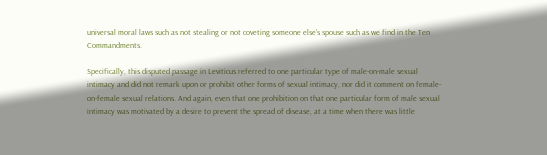universal moral laws such as not stealing or not coveting someone else’s spouse such as we find in the Ten Commandments.

Specifically, this disputed passage in Leviticus referred to one particular type of male-on-male sexual intimacy and did not remark upon or prohibit other forms of sexual intimacy, nor did it comment on female-on-female sexual relations. And again, even that one prohibition on that one particular form of male sexual intimacy was motivated by a desire to prevent the spread of disease, at a time when there was little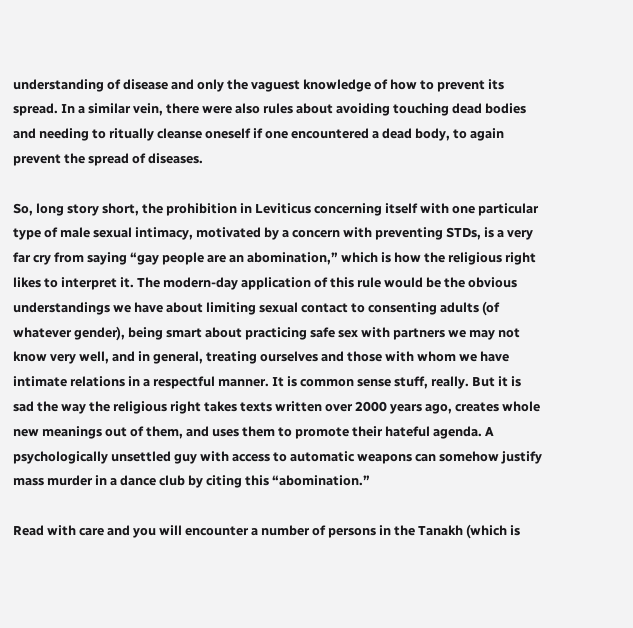understanding of disease and only the vaguest knowledge of how to prevent its spread. In a similar vein, there were also rules about avoiding touching dead bodies and needing to ritually cleanse oneself if one encountered a dead body, to again prevent the spread of diseases.

So, long story short, the prohibition in Leviticus concerning itself with one particular type of male sexual intimacy, motivated by a concern with preventing STDs, is a very far cry from saying “gay people are an abomination,” which is how the religious right likes to interpret it. The modern-day application of this rule would be the obvious understandings we have about limiting sexual contact to consenting adults (of whatever gender), being smart about practicing safe sex with partners we may not know very well, and in general, treating ourselves and those with whom we have intimate relations in a respectful manner. It is common sense stuff, really. But it is sad the way the religious right takes texts written over 2000 years ago, creates whole new meanings out of them, and uses them to promote their hateful agenda. A psychologically unsettled guy with access to automatic weapons can somehow justify mass murder in a dance club by citing this “abomination.”

Read with care and you will encounter a number of persons in the Tanakh (which is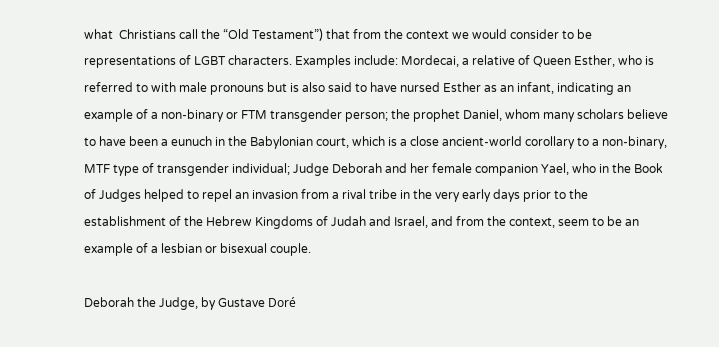what  Christians call the “Old Testament”) that from the context we would consider to be representations of LGBT characters. Examples include: Mordecai, a relative of Queen Esther, who is referred to with male pronouns but is also said to have nursed Esther as an infant, indicating an example of a non-binary or FTM transgender person; the prophet Daniel, whom many scholars believe to have been a eunuch in the Babylonian court, which is a close ancient-world corollary to a non-binary, MTF type of transgender individual; Judge Deborah and her female companion Yael, who in the Book of Judges helped to repel an invasion from a rival tribe in the very early days prior to the establishment of the Hebrew Kingdoms of Judah and Israel, and from the context, seem to be an example of a lesbian or bisexual couple.

Deborah the Judge, by Gustave Doré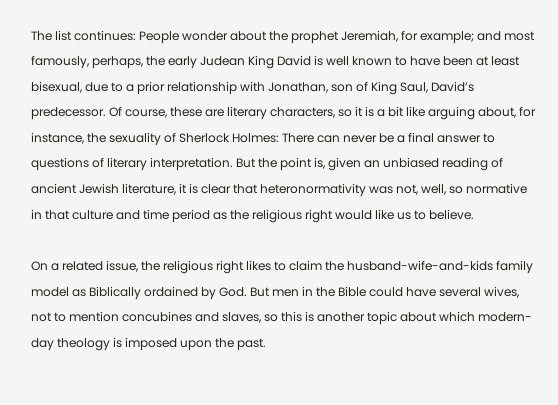The list continues: People wonder about the prophet Jeremiah, for example; and most famously, perhaps, the early Judean King David is well known to have been at least bisexual, due to a prior relationship with Jonathan, son of King Saul, David’s predecessor. Of course, these are literary characters, so it is a bit like arguing about, for instance, the sexuality of Sherlock Holmes: There can never be a final answer to questions of literary interpretation. But the point is, given an unbiased reading of ancient Jewish literature, it is clear that heteronormativity was not, well, so normative in that culture and time period as the religious right would like us to believe.

On a related issue, the religious right likes to claim the husband-wife-and-kids family model as Biblically ordained by God. But men in the Bible could have several wives, not to mention concubines and slaves, so this is another topic about which modern-day theology is imposed upon the past.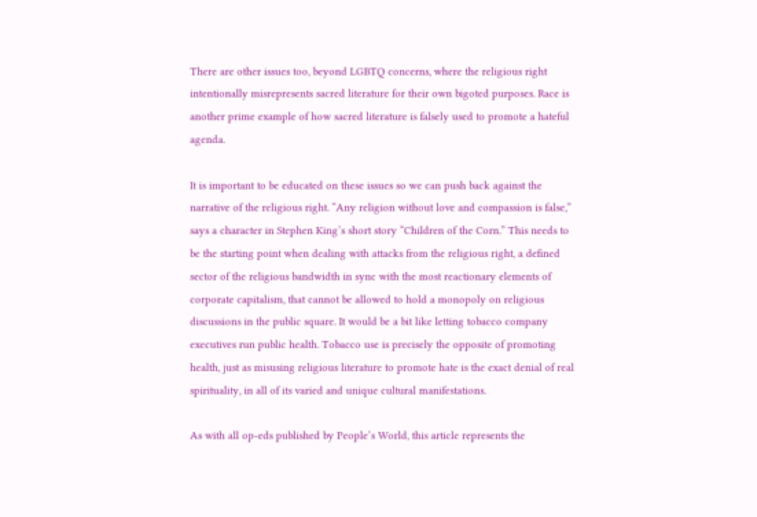There are other issues too, beyond LGBTQ concerns, where the religious right intentionally misrepresents sacred literature for their own bigoted purposes. Race is another prime example of how sacred literature is falsely used to promote a hateful agenda.

It is important to be educated on these issues so we can push back against the narrative of the religious right. “Any religion without love and compassion is false,” says a character in Stephen King’s short story “Children of the Corn.” This needs to be the starting point when dealing with attacks from the religious right, a defined sector of the religious bandwidth in sync with the most reactionary elements of corporate capitalism, that cannot be allowed to hold a monopoly on religious discussions in the public square. It would be a bit like letting tobacco company executives run public health. Tobacco use is precisely the opposite of promoting health, just as misusing religious literature to promote hate is the exact denial of real spirituality, in all of its varied and unique cultural manifestations.

As with all op-eds published by People’s World, this article represents the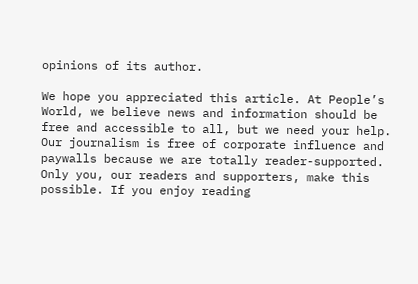opinions of its author.

We hope you appreciated this article. At People’s World, we believe news and information should be free and accessible to all, but we need your help. Our journalism is free of corporate influence and paywalls because we are totally reader-supported. Only you, our readers and supporters, make this possible. If you enjoy reading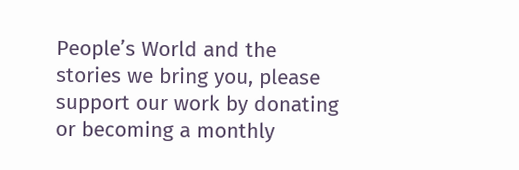People’s World and the stories we bring you, please support our work by donating or becoming a monthly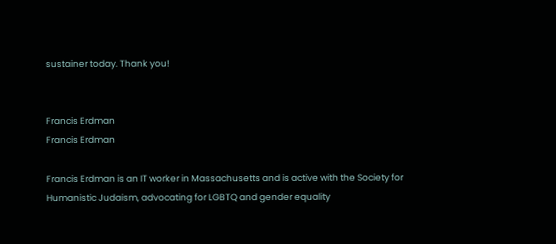sustainer today. Thank you!


Francis Erdman
Francis Erdman

Francis Erdman is an IT worker in Massachusetts and is active with the Society for Humanistic Judaism, advocating for LGBTQ and gender equality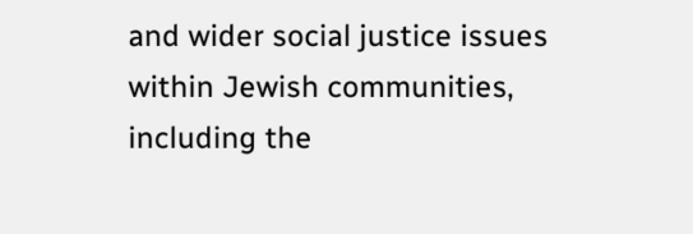and wider social justice issues within Jewish communities, including the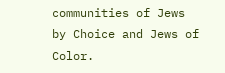communities of Jews by Choice and Jews of Color.